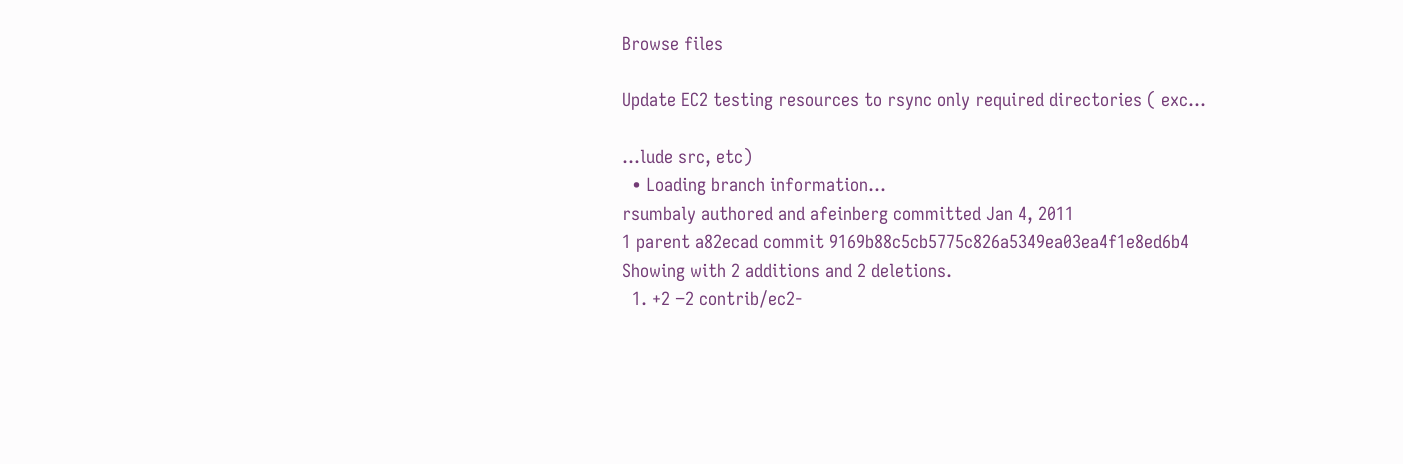Browse files

Update EC2 testing resources to rsync only required directories ( exc…

…lude src, etc)
  • Loading branch information...
rsumbaly authored and afeinberg committed Jan 4, 2011
1 parent a82ecad commit 9169b88c5cb5775c826a5349ea03ea4f1e8ed6b4
Showing with 2 additions and 2 deletions.
  1. +2 −2 contrib/ec2-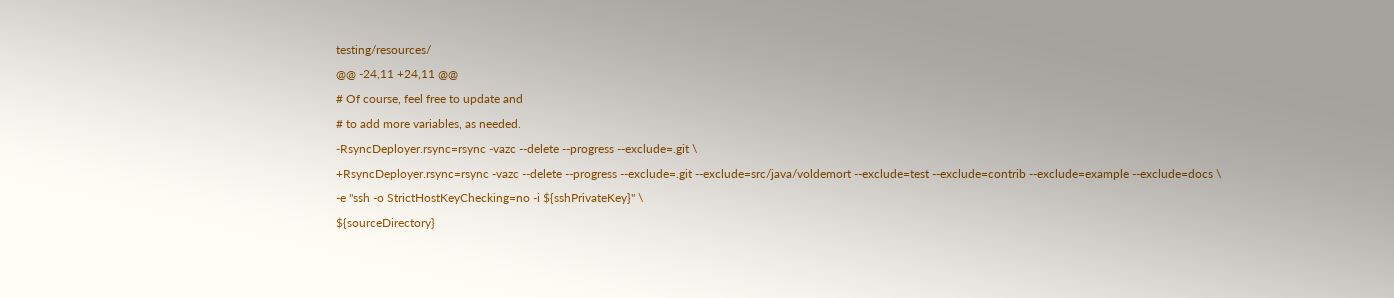testing/resources/
@@ -24,11 +24,11 @@
# Of course, feel free to update and
# to add more variables, as needed.
-RsyncDeployer.rsync=rsync -vazc --delete --progress --exclude=.git \
+RsyncDeployer.rsync=rsync -vazc --delete --progress --exclude=.git --exclude=src/java/voldemort --exclude=test --exclude=contrib --exclude=example --exclude=docs \
-e "ssh -o StrictHostKeyChecking=no -i ${sshPrivateKey}" \
${sourceDirectory}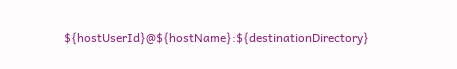${hostUserId}@${hostName}:${destinationDirectory}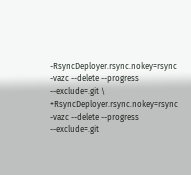-RsyncDeployer.rsync.nokey=rsync -vazc --delete --progress --exclude=.git \
+RsyncDeployer.rsync.nokey=rsync -vazc --delete --progress --exclude=.git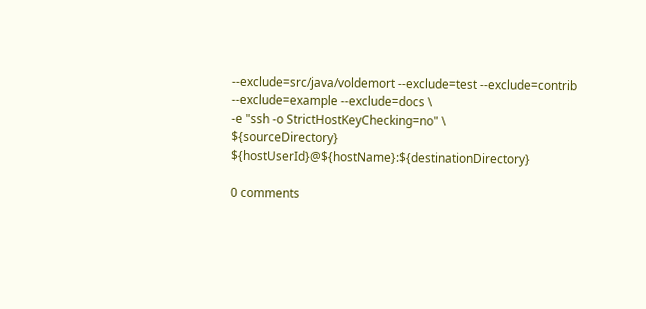--exclude=src/java/voldemort --exclude=test --exclude=contrib --exclude=example --exclude=docs \
-e "ssh -o StrictHostKeyChecking=no" \
${sourceDirectory} ${hostUserId}@${hostName}:${destinationDirectory}

0 comments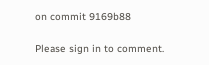on commit 9169b88

Please sign in to comment.